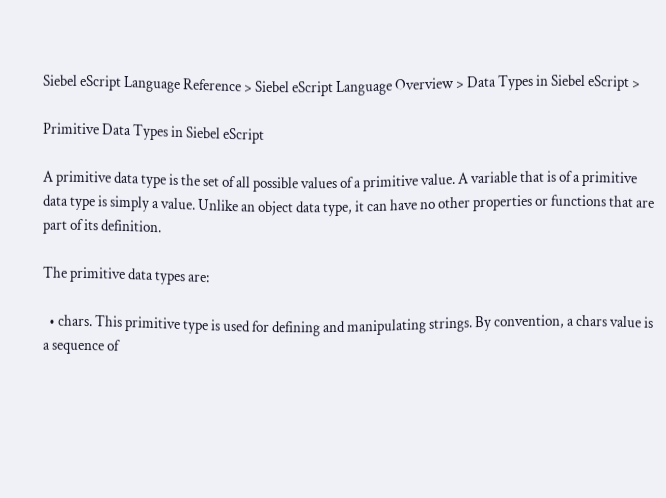Siebel eScript Language Reference > Siebel eScript Language Overview > Data Types in Siebel eScript >

Primitive Data Types in Siebel eScript

A primitive data type is the set of all possible values of a primitive value. A variable that is of a primitive data type is simply a value. Unlike an object data type, it can have no other properties or functions that are part of its definition.

The primitive data types are:

  • chars. This primitive type is used for defining and manipulating strings. By convention, a chars value is a sequence of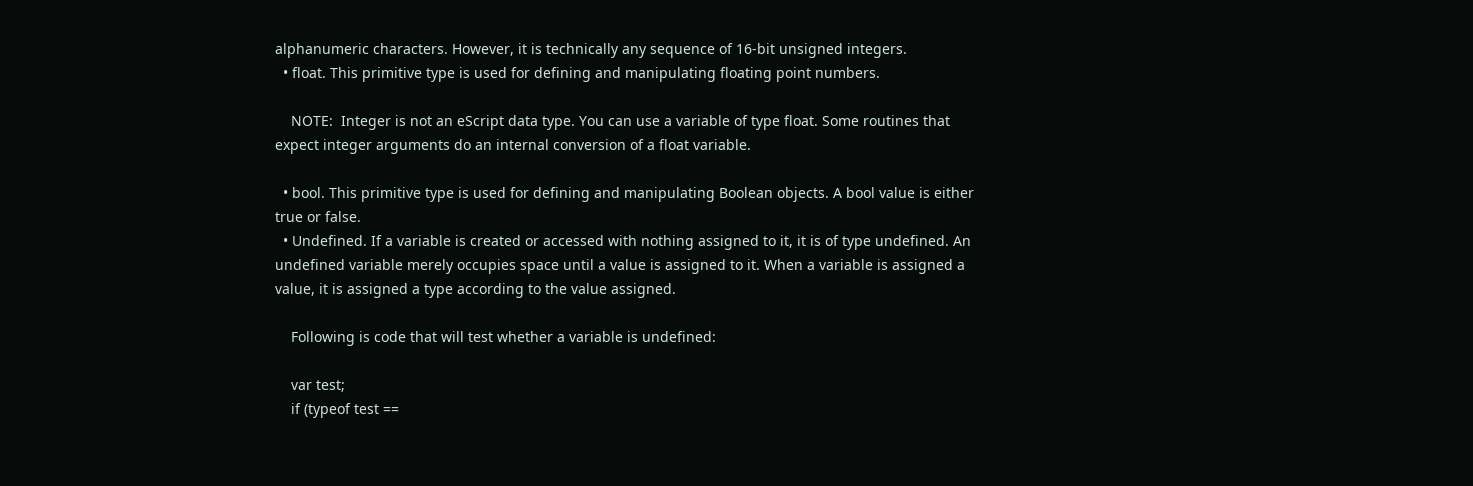alphanumeric characters. However, it is technically any sequence of 16-bit unsigned integers.
  • float. This primitive type is used for defining and manipulating floating point numbers.

    NOTE:  Integer is not an eScript data type. You can use a variable of type float. Some routines that expect integer arguments do an internal conversion of a float variable.

  • bool. This primitive type is used for defining and manipulating Boolean objects. A bool value is either true or false.
  • Undefined. If a variable is created or accessed with nothing assigned to it, it is of type undefined. An undefined variable merely occupies space until a value is assigned to it. When a variable is assigned a value, it is assigned a type according to the value assigned.

    Following is code that will test whether a variable is undefined:

    var test;
    if (typeof test ==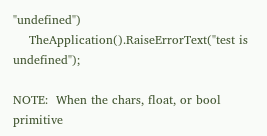"undefined")
    TheApplication().RaiseErrorText("test is undefined");

NOTE:  When the chars, float, or bool primitive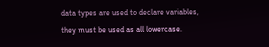data types are used to declare variables, they must be used as all lowercase.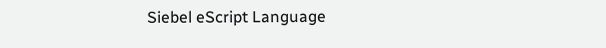Siebel eScript Language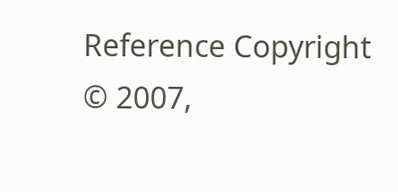Reference Copyright © 2007,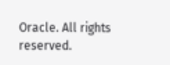Oracle. All rights reserved.